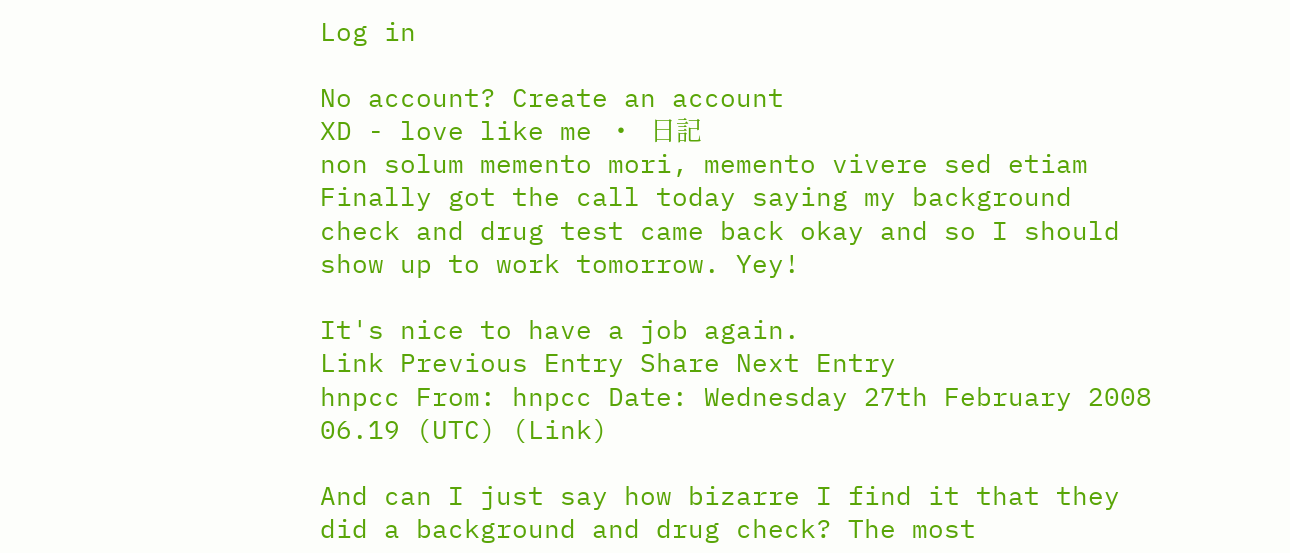Log in

No account? Create an account
XD - love like me ・ 日記
non solum memento mori, memento vivere sed etiam
Finally got the call today saying my background check and drug test came back okay and so I should show up to work tomorrow. Yey!

It's nice to have a job again.
Link Previous Entry Share Next Entry
hnpcc From: hnpcc Date: Wednesday 27th February 2008 06.19 (UTC) (Link)

And can I just say how bizarre I find it that they did a background and drug check? The most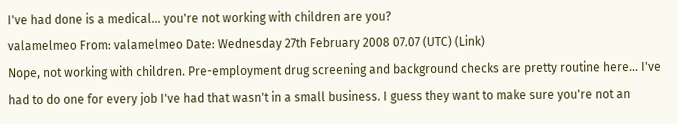I've had done is a medical... you're not working with children are you?
valamelmeo From: valamelmeo Date: Wednesday 27th February 2008 07.07 (UTC) (Link)
Nope, not working with children. Pre-employment drug screening and background checks are pretty routine here... I've had to do one for every job I've had that wasn't in a small business. I guess they want to make sure you're not an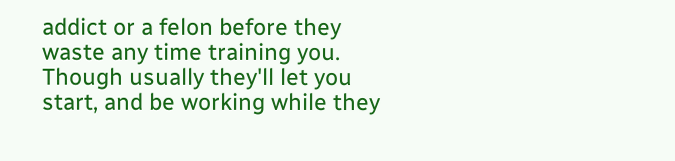addict or a felon before they waste any time training you. Though usually they'll let you start, and be working while they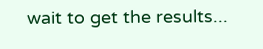wait to get the results...